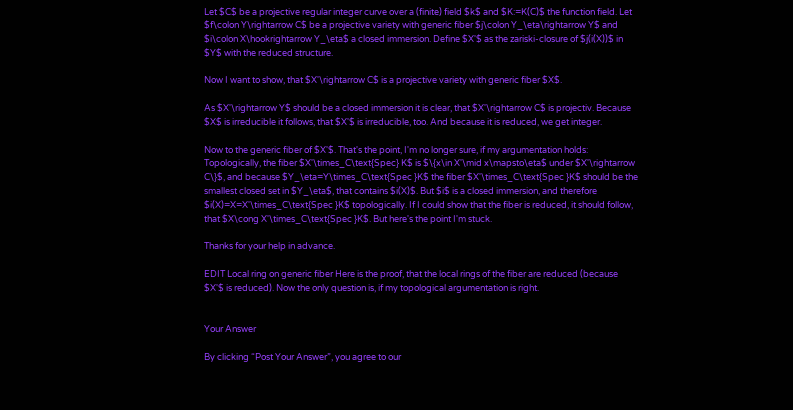Let $C$ be a projective regular integer curve over a (finite) field $k$ and $K:=K(C)$ the function field. Let $f\colon Y\rightarrow C$ be a projective variety with generic fiber $j\colon Y_\eta\rightarrow Y$ and $i\colon X\hookrightarrow Y_\eta$ a closed immersion. Define $X'$ as the zariski-closure of $j(i(X))$ in $Y$ with the reduced structure.

Now I want to show, that $X'\rightarrow C$ is a projective variety with generic fiber $X$.

As $X'\rightarrow Y$ should be a closed immersion it is clear, that $X'\rightarrow C$ is projectiv. Because $X$ is irreducible it follows, that $X'$ is irreducible, too. And because it is reduced, we get integer.

Now to the generic fiber of $X'$. That's the point, I'm no longer sure, if my argumentation holds: Topologically, the fiber $X'\times_C\text{Spec} K$ is $\{x\in X'\mid x\mapsto\eta$ under $X'\rightarrow C\}$, and because $Y_\eta=Y\times_C\text{Spec }K$ the fiber $X'\times_C\text{Spec }K$ should be the smallest closed set in $Y_\eta$, that contains $i(X)$. But $i$ is a closed immersion, and therefore $i(X)=X=X'\times_C\text{Spec }K$ topologically. If I could show that the fiber is reduced, it should follow, that $X\cong X'\times_C\text{Spec }K$. But here's the point I'm stuck.

Thanks for your help in advance.

EDIT Local ring on generic fiber Here is the proof, that the local rings of the fiber are reduced (because $X'$ is reduced). Now the only question is, if my topological argumentation is right.


Your Answer

By clicking “Post Your Answer”, you agree to our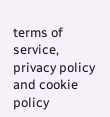terms of service, privacy policy and cookie policy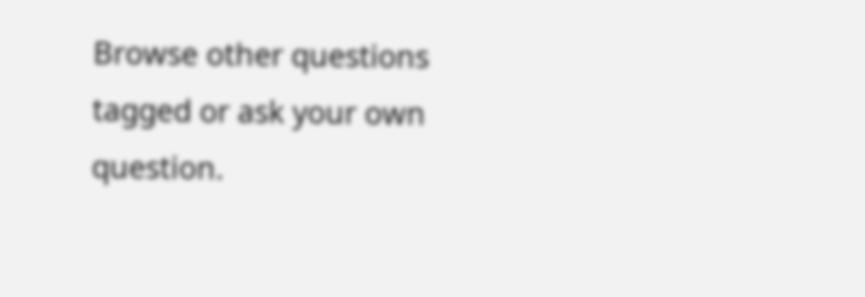Browse other questions tagged or ask your own question.